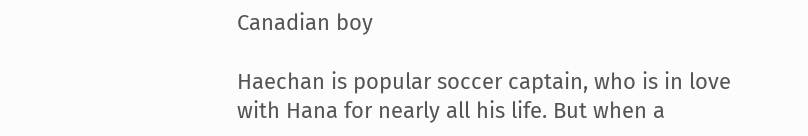Canadian boy

Haechan is popular soccer captain, who is in love with Hana for nearly all his life. But when a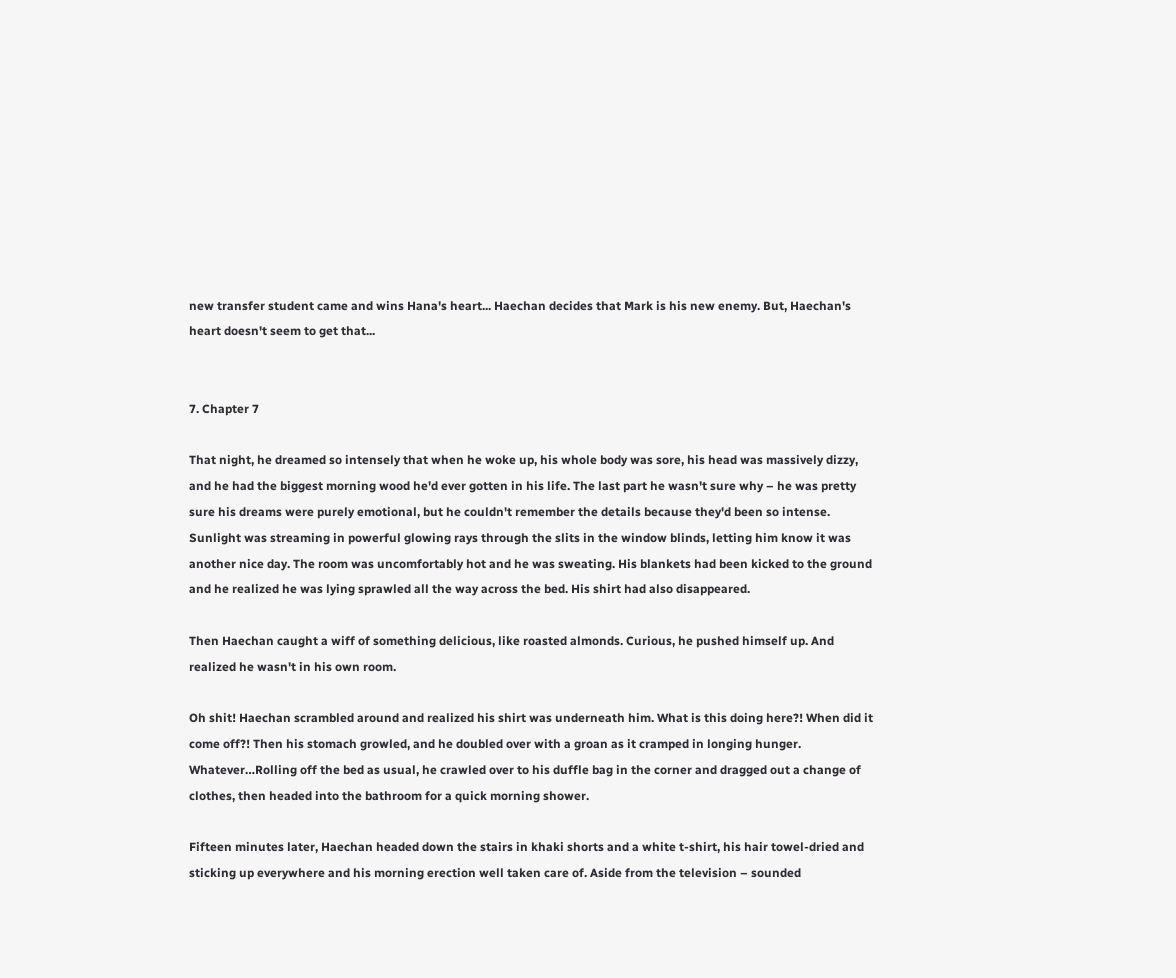new transfer student came and wins Hana's heart... Haechan decides that Mark is his new enemy. But, Haechan's heart doesn't seem to get that...


7. Chapter 7

That night, he dreamed so intensely that when he woke up, his whole body was sore, his head was massively dizzy, and he had the biggest morning wood he'd ever gotten in his life. The last part he wasn't sure why – he was pretty sure his dreams were purely emotional, but he couldn't remember the details because they'd been so intense. Sunlight was streaming in powerful glowing rays through the slits in the window blinds, letting him know it was another nice day. The room was uncomfortably hot and he was sweating. His blankets had been kicked to the ground and he realized he was lying sprawled all the way across the bed. His shirt had also disappeared.

Then Haechan caught a wiff of something delicious, like roasted almonds. Curious, he pushed himself up. And realized he wasn't in his own room.

Oh shit! Haechan scrambled around and realized his shirt was underneath him. What is this doing here?! When did it come off?! Then his stomach growled, and he doubled over with a groan as it cramped in longing hunger. Whatever…Rolling off the bed as usual, he crawled over to his duffle bag in the corner and dragged out a change of clothes, then headed into the bathroom for a quick morning shower.

Fifteen minutes later, Haechan headed down the stairs in khaki shorts and a white t-shirt, his hair towel-dried and sticking up everywhere and his morning erection well taken care of. Aside from the television – sounded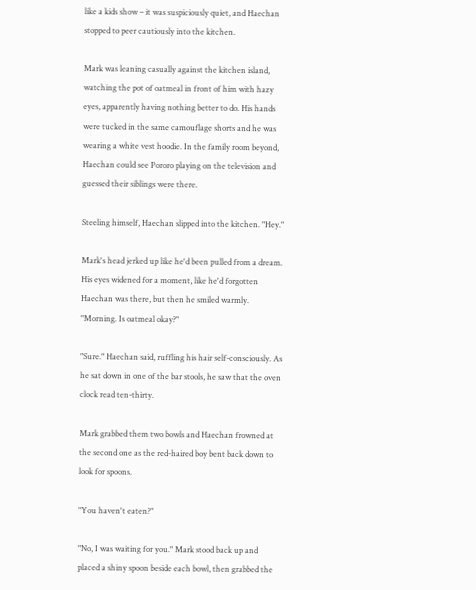like a kids show – it was suspiciously quiet, and Haechan stopped to peer cautiously into the kitchen.

Mark was leaning casually against the kitchen island, watching the pot of oatmeal in front of him with hazy eyes, apparently having nothing better to do. His hands were tucked in the same camouflage shorts and he was wearing a white vest hoodie. In the family room beyond, Haechan could see Pororo playing on the television and guessed their siblings were there.

Steeling himself, Haechan slipped into the kitchen. "Hey."

Mark's head jerked up like he'd been pulled from a dream. His eyes widened for a moment, like he'd forgotten Haechan was there, but then he smiled warmly. "Morning. Is oatmeal okay?"

"Sure." Haechan said, ruffling his hair self-consciously. As he sat down in one of the bar stools, he saw that the oven clock read ten-thirty.

Mark grabbed them two bowls and Haechan frowned at the second one as the red-haired boy bent back down to look for spoons.

"You haven't eaten?"

"No, I was waiting for you." Mark stood back up and placed a shiny spoon beside each bowl, then grabbed the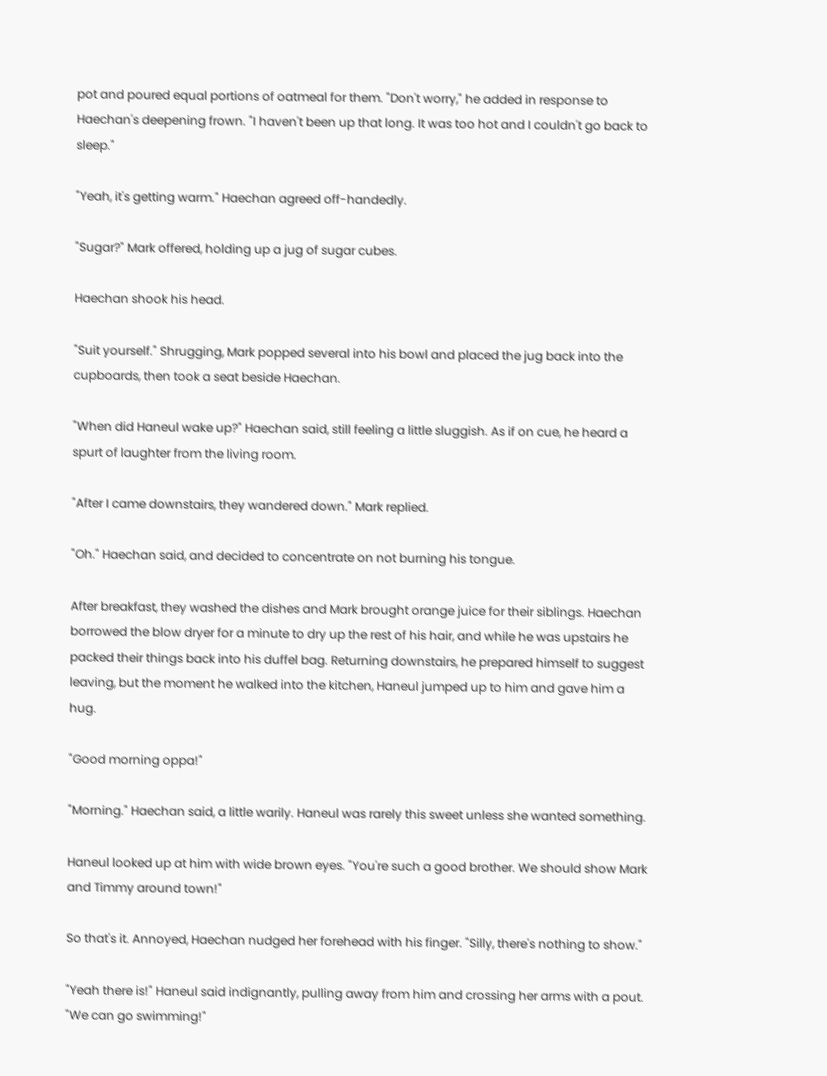pot and poured equal portions of oatmeal for them. "Don't worry," he added in response to Haechan's deepening frown. "I haven't been up that long. It was too hot and I couldn't go back to sleep."

"Yeah, it's getting warm." Haechan agreed off-handedly.

"Sugar?" Mark offered, holding up a jug of sugar cubes.

Haechan shook his head.

"Suit yourself." Shrugging, Mark popped several into his bowl and placed the jug back into the cupboards, then took a seat beside Haechan.

"When did Haneul wake up?" Haechan said, still feeling a little sluggish. As if on cue, he heard a spurt of laughter from the living room.

"After I came downstairs, they wandered down." Mark replied.

"Oh." Haechan said, and decided to concentrate on not burning his tongue.

After breakfast, they washed the dishes and Mark brought orange juice for their siblings. Haechan borrowed the blow dryer for a minute to dry up the rest of his hair, and while he was upstairs he packed their things back into his duffel bag. Returning downstairs, he prepared himself to suggest leaving, but the moment he walked into the kitchen, Haneul jumped up to him and gave him a hug.

"Good morning oppa!"

"Morning." Haechan said, a little warily. Haneul was rarely this sweet unless she wanted something.

Haneul looked up at him with wide brown eyes. "You're such a good brother. We should show Mark and Timmy around town!"

So that's it. Annoyed, Haechan nudged her forehead with his finger. "Silly, there's nothing to show."

"Yeah there is!" Haneul said indignantly, pulling away from him and crossing her arms with a pout. "We can go swimming!"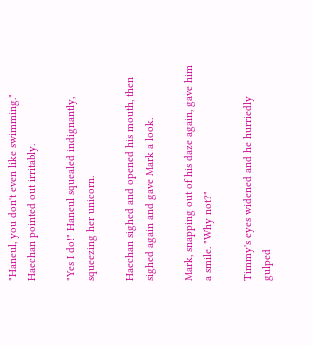"Haneul, you don't even like swimming." Haechan pointed out irritably.

"Yes I do!" Haneul squealed indignantly, squeezing her unicorn.

Haechan sighed and opened his mouth, then sighed again and gave Mark a look.

Mark, snapping out of his daze again, gave him a smile. "Why not?"

Timmy's eyes widened and he hurriedly gulped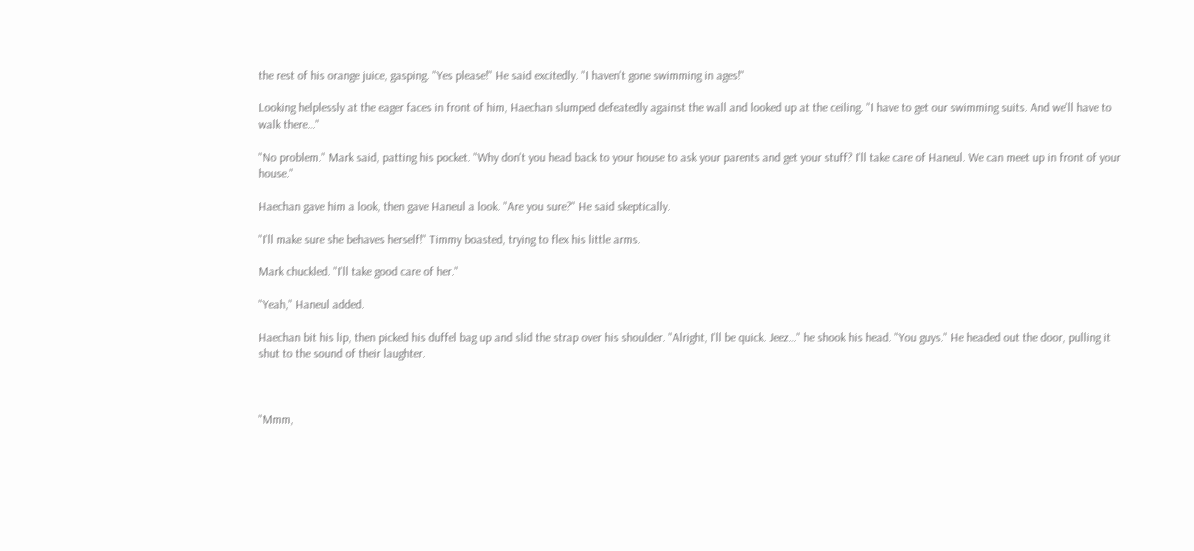the rest of his orange juice, gasping. "Yes please!" He said excitedly. "I haven't gone swimming in ages!"

Looking helplessly at the eager faces in front of him, Haechan slumped defeatedly against the wall and looked up at the ceiling. "I have to get our swimming suits. And we'll have to walk there…"

"No problem." Mark said, patting his pocket. "Why don't you head back to your house to ask your parents and get your stuff? I'll take care of Haneul. We can meet up in front of your house."

Haechan gave him a look, then gave Haneul a look. "Are you sure?" He said skeptically.

"I'll make sure she behaves herself!" Timmy boasted, trying to flex his little arms.

Mark chuckled. "I'll take good care of her."

"Yeah," Haneul added.

Haechan bit his lip, then picked his duffel bag up and slid the strap over his shoulder. "Alright, I'll be quick. Jeez…" he shook his head. "You guys." He headed out the door, pulling it shut to the sound of their laughter.



"Mmm,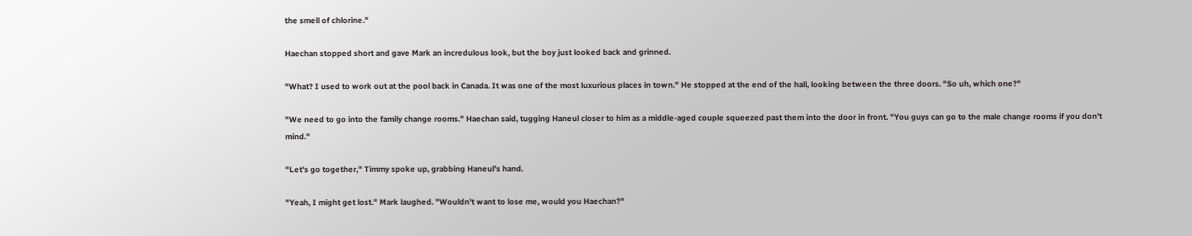the smell of chlorine."

Haechan stopped short and gave Mark an incredulous look, but the boy just looked back and grinned.

"What? I used to work out at the pool back in Canada. It was one of the most luxurious places in town." He stopped at the end of the hall, looking between the three doors. "So uh, which one?"

"We need to go into the family change rooms." Haechan said, tugging Haneul closer to him as a middle-aged couple squeezed past them into the door in front. "You guys can go to the male change rooms if you don't mind."

"Let's go together," Timmy spoke up, grabbing Haneul's hand.

"Yeah, I might get lost." Mark laughed. "Wouldn't want to lose me, would you Haechan?"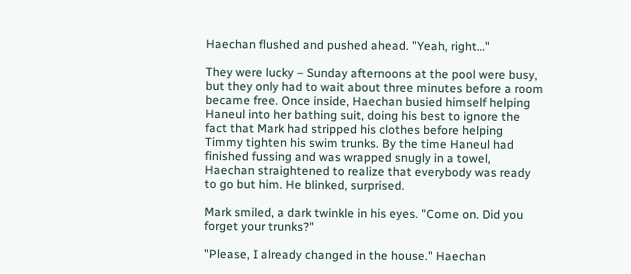Haechan flushed and pushed ahead. "Yeah, right…"

They were lucky – Sunday afternoons at the pool were busy, but they only had to wait about three minutes before a room became free. Once inside, Haechan busied himself helping Haneul into her bathing suit, doing his best to ignore the fact that Mark had stripped his clothes before helping Timmy tighten his swim trunks. By the time Haneul had finished fussing and was wrapped snugly in a towel, Haechan straightened to realize that everybody was ready to go but him. He blinked, surprised.

Mark smiled, a dark twinkle in his eyes. "Come on. Did you forget your trunks?"

"Please, I already changed in the house." Haechan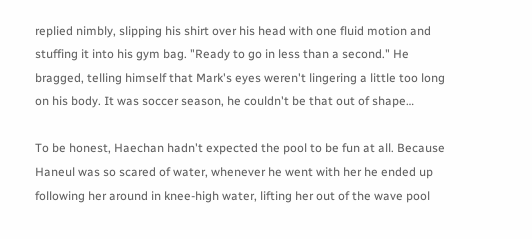replied nimbly, slipping his shirt over his head with one fluid motion and stuffing it into his gym bag. "Ready to go in less than a second." He bragged, telling himself that Mark's eyes weren't lingering a little too long on his body. It was soccer season, he couldn't be that out of shape…

To be honest, Haechan hadn't expected the pool to be fun at all. Because Haneul was so scared of water, whenever he went with her he ended up following her around in knee-high water, lifting her out of the wave pool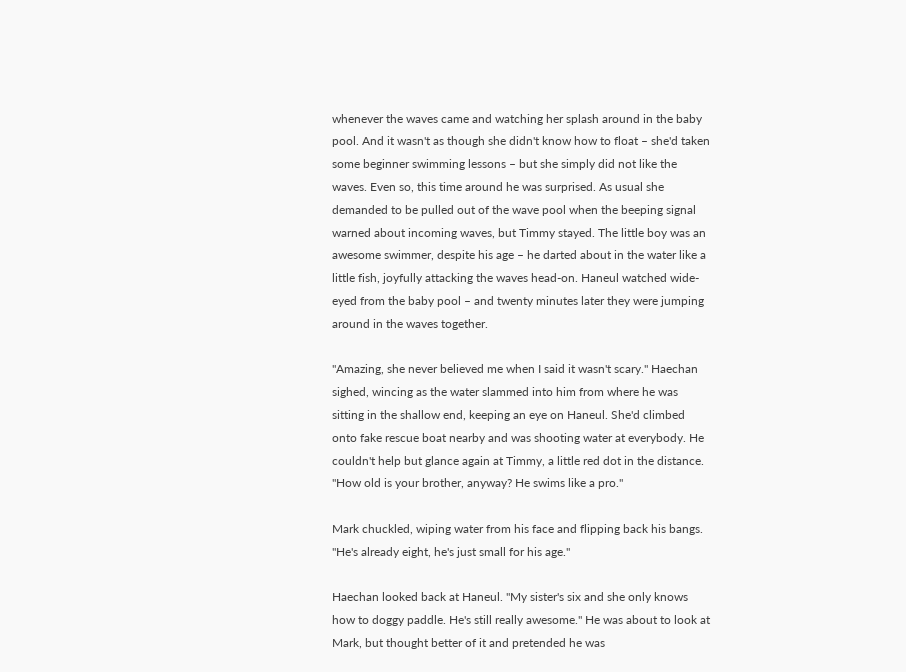whenever the waves came and watching her splash around in the baby pool. And it wasn't as though she didn't know how to float – she'd taken some beginner swimming lessons – but she simply did not like the waves. Even so, this time around he was surprised. As usual she demanded to be pulled out of the wave pool when the beeping signal warned about incoming waves, but Timmy stayed. The little boy was an awesome swimmer, despite his age – he darted about in the water like a little fish, joyfully attacking the waves head-on. Haneul watched wide-eyed from the baby pool – and twenty minutes later they were jumping around in the waves together.

"Amazing, she never believed me when I said it wasn't scary." Haechan sighed, wincing as the water slammed into him from where he was sitting in the shallow end, keeping an eye on Haneul. She'd climbed onto fake rescue boat nearby and was shooting water at everybody. He couldn't help but glance again at Timmy, a little red dot in the distance. "How old is your brother, anyway? He swims like a pro."

Mark chuckled, wiping water from his face and flipping back his bangs. "He's already eight, he's just small for his age."

Haechan looked back at Haneul. "My sister's six and she only knows how to doggy paddle. He's still really awesome." He was about to look at Mark, but thought better of it and pretended he was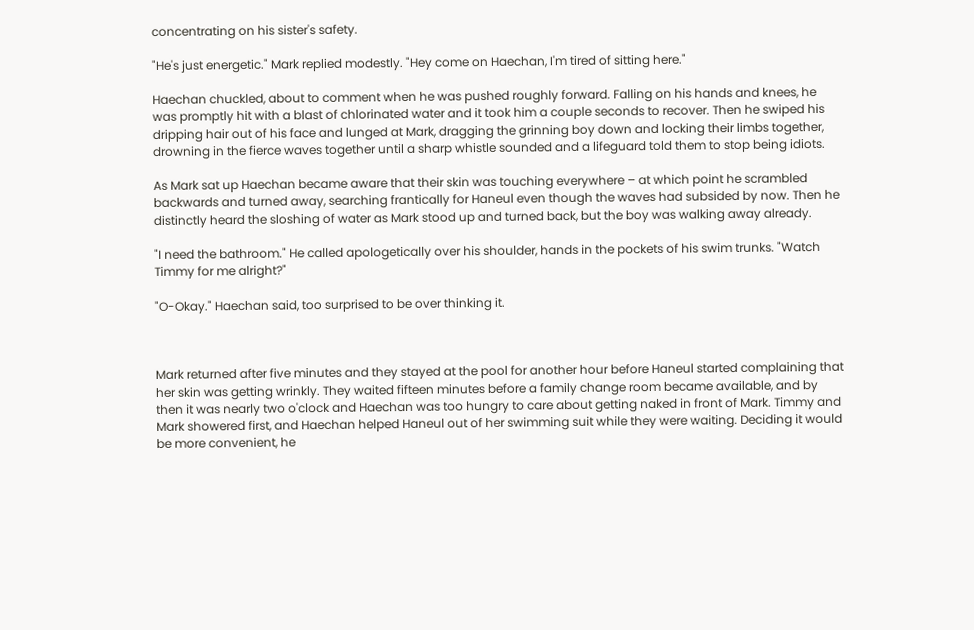concentrating on his sister's safety.

"He's just energetic." Mark replied modestly. "Hey come on Haechan, I'm tired of sitting here."

Haechan chuckled, about to comment when he was pushed roughly forward. Falling on his hands and knees, he was promptly hit with a blast of chlorinated water and it took him a couple seconds to recover. Then he swiped his dripping hair out of his face and lunged at Mark, dragging the grinning boy down and locking their limbs together, drowning in the fierce waves together until a sharp whistle sounded and a lifeguard told them to stop being idiots.

As Mark sat up Haechan became aware that their skin was touching everywhere – at which point he scrambled backwards and turned away, searching frantically for Haneul even though the waves had subsided by now. Then he distinctly heard the sloshing of water as Mark stood up and turned back, but the boy was walking away already.

"I need the bathroom." He called apologetically over his shoulder, hands in the pockets of his swim trunks. "Watch Timmy for me alright?"

"O-Okay." Haechan said, too surprised to be over thinking it.



Mark returned after five minutes and they stayed at the pool for another hour before Haneul started complaining that her skin was getting wrinkly. They waited fifteen minutes before a family change room became available, and by then it was nearly two o'clock and Haechan was too hungry to care about getting naked in front of Mark. Timmy and Mark showered first, and Haechan helped Haneul out of her swimming suit while they were waiting. Deciding it would be more convenient, he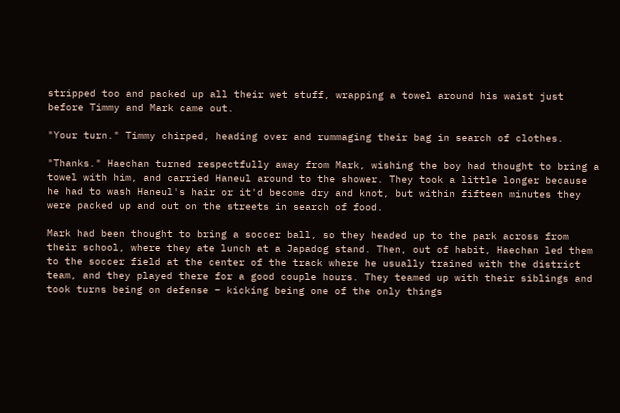stripped too and packed up all their wet stuff, wrapping a towel around his waist just before Timmy and Mark came out.

"Your turn." Timmy chirped, heading over and rummaging their bag in search of clothes.

"Thanks." Haechan turned respectfully away from Mark, wishing the boy had thought to bring a towel with him, and carried Haneul around to the shower. They took a little longer because he had to wash Haneul's hair or it'd become dry and knot, but within fifteen minutes they were packed up and out on the streets in search of food.

Mark had been thought to bring a soccer ball, so they headed up to the park across from their school, where they ate lunch at a Japadog stand. Then, out of habit, Haechan led them to the soccer field at the center of the track where he usually trained with the district team, and they played there for a good couple hours. They teamed up with their siblings and took turns being on defense – kicking being one of the only things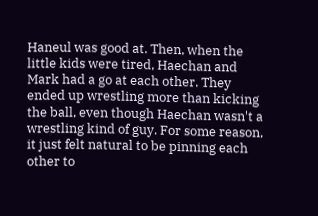Haneul was good at. Then, when the little kids were tired, Haechan and Mark had a go at each other. They ended up wrestling more than kicking the ball, even though Haechan wasn't a wrestling kind of guy. For some reason, it just felt natural to be pinning each other to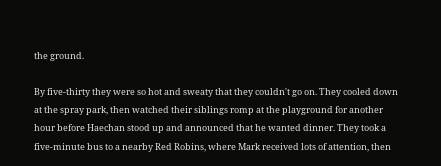the ground.

By five-thirty they were so hot and sweaty that they couldn't go on. They cooled down at the spray park, then watched their siblings romp at the playground for another hour before Haechan stood up and announced that he wanted dinner. They took a five-minute bus to a nearby Red Robins, where Mark received lots of attention, then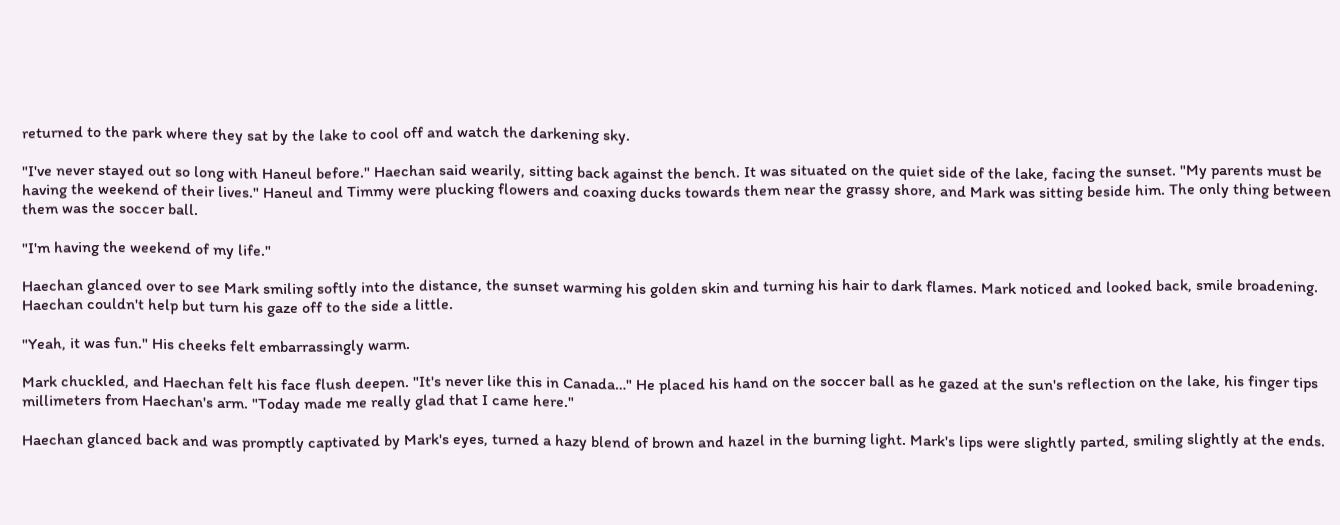returned to the park where they sat by the lake to cool off and watch the darkening sky.

"I've never stayed out so long with Haneul before." Haechan said wearily, sitting back against the bench. It was situated on the quiet side of the lake, facing the sunset. "My parents must be having the weekend of their lives." Haneul and Timmy were plucking flowers and coaxing ducks towards them near the grassy shore, and Mark was sitting beside him. The only thing between them was the soccer ball.

"I'm having the weekend of my life."

Haechan glanced over to see Mark smiling softly into the distance, the sunset warming his golden skin and turning his hair to dark flames. Mark noticed and looked back, smile broadening. Haechan couldn't help but turn his gaze off to the side a little.

"Yeah, it was fun." His cheeks felt embarrassingly warm.

Mark chuckled, and Haechan felt his face flush deepen. "It's never like this in Canada…" He placed his hand on the soccer ball as he gazed at the sun's reflection on the lake, his finger tips millimeters from Haechan's arm. "Today made me really glad that I came here."

Haechan glanced back and was promptly captivated by Mark's eyes, turned a hazy blend of brown and hazel in the burning light. Mark's lips were slightly parted, smiling slightly at the ends.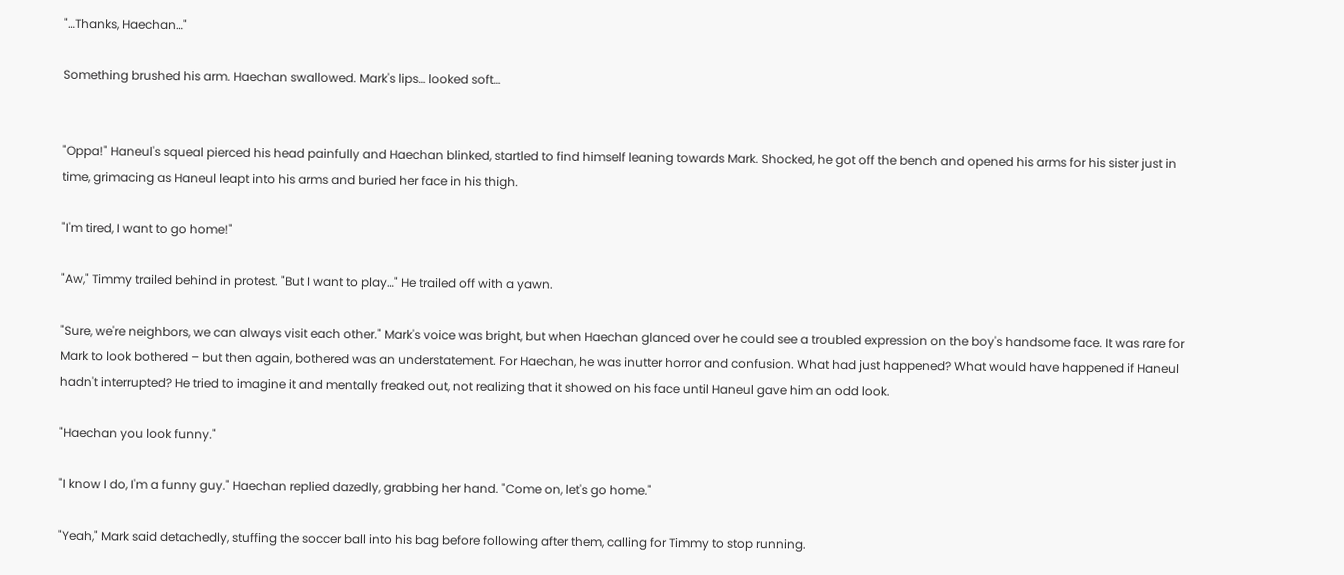"…Thanks, Haechan…"

Something brushed his arm. Haechan swallowed. Mark's lips… looked soft…


"Oppa!" Haneul's squeal pierced his head painfully and Haechan blinked, startled to find himself leaning towards Mark. Shocked, he got off the bench and opened his arms for his sister just in time, grimacing as Haneul leapt into his arms and buried her face in his thigh.

"I'm tired, I want to go home!"

"Aw," Timmy trailed behind in protest. "But I want to play…" He trailed off with a yawn.

"Sure, we're neighbors, we can always visit each other." Mark's voice was bright, but when Haechan glanced over he could see a troubled expression on the boy's handsome face. It was rare for Mark to look bothered – but then again, bothered was an understatement. For Haechan, he was inutter horror and confusion. What had just happened? What would have happened if Haneul hadn't interrupted? He tried to imagine it and mentally freaked out, not realizing that it showed on his face until Haneul gave him an odd look.

"Haechan you look funny."

"I know I do, I'm a funny guy." Haechan replied dazedly, grabbing her hand. "Come on, let's go home."

"Yeah," Mark said detachedly, stuffing the soccer ball into his bag before following after them, calling for Timmy to stop running.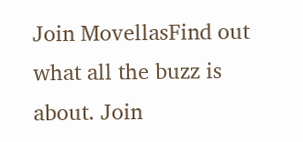Join MovellasFind out what all the buzz is about. Join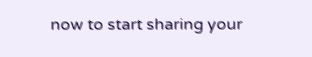now to start sharing your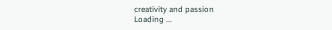creativity and passion
Loading ...